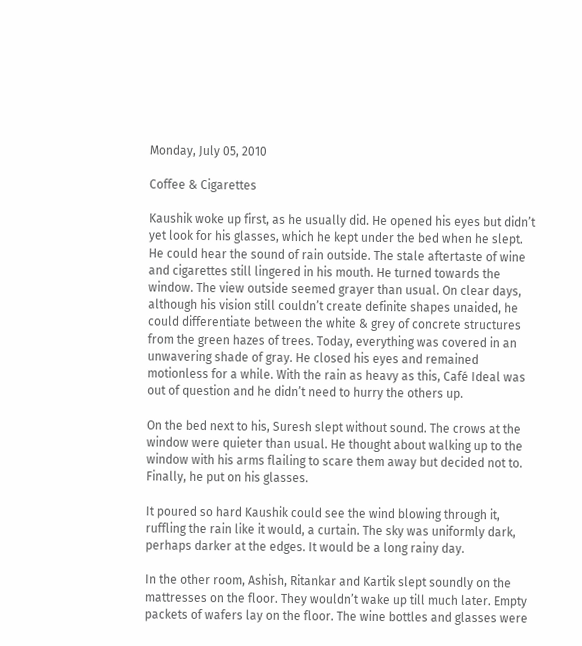Monday, July 05, 2010

Coffee & Cigarettes

Kaushik woke up first, as he usually did. He opened his eyes but didn’t yet look for his glasses, which he kept under the bed when he slept. He could hear the sound of rain outside. The stale aftertaste of wine and cigarettes still lingered in his mouth. He turned towards the window. The view outside seemed grayer than usual. On clear days, although his vision still couldn’t create definite shapes unaided, he could differentiate between the white & grey of concrete structures from the green hazes of trees. Today, everything was covered in an unwavering shade of gray. He closed his eyes and remained motionless for a while. With the rain as heavy as this, Café Ideal was out of question and he didn’t need to hurry the others up.

On the bed next to his, Suresh slept without sound. The crows at the window were quieter than usual. He thought about walking up to the window with his arms flailing to scare them away but decided not to. Finally, he put on his glasses.

It poured so hard Kaushik could see the wind blowing through it, ruffling the rain like it would, a curtain. The sky was uniformly dark, perhaps darker at the edges. It would be a long rainy day.

In the other room, Ashish, Ritankar and Kartik slept soundly on the mattresses on the floor. They wouldn’t wake up till much later. Empty packets of wafers lay on the floor. The wine bottles and glasses were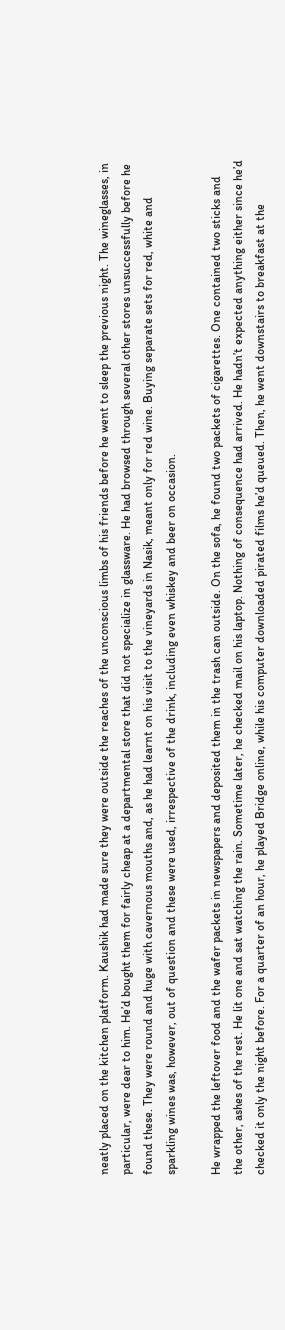neatly placed on the kitchen platform. Kaushik had made sure they were outside the reaches of the unconscious limbs of his friends before he went to sleep the previous night. The wineglasses, in particular, were dear to him. He’d bought them for fairly cheap at a departmental store that did not specialize in glassware. He had browsed through several other stores unsuccessfully before he found these. They were round and huge with cavernous mouths and, as he had learnt on his visit to the vineyards in Nasik, meant only for red wine. Buying separate sets for red, white and sparkling wines was, however, out of question and these were used, irrespective of the drink, including even whiskey and beer on occasion.

He wrapped the leftover food and the wafer packets in newspapers and deposited them in the trash can outside. On the sofa, he found two packets of cigarettes. One contained two sticks and the other, ashes of the rest. He lit one and sat watching the rain. Sometime later, he checked mail on his laptop. Nothing of consequence had arrived. He hadn’t expected anything either since he’d checked it only the night before. For a quarter of an hour, he played Bridge online, while his computer downloaded pirated films he’d queued. Then, he went downstairs to breakfast at the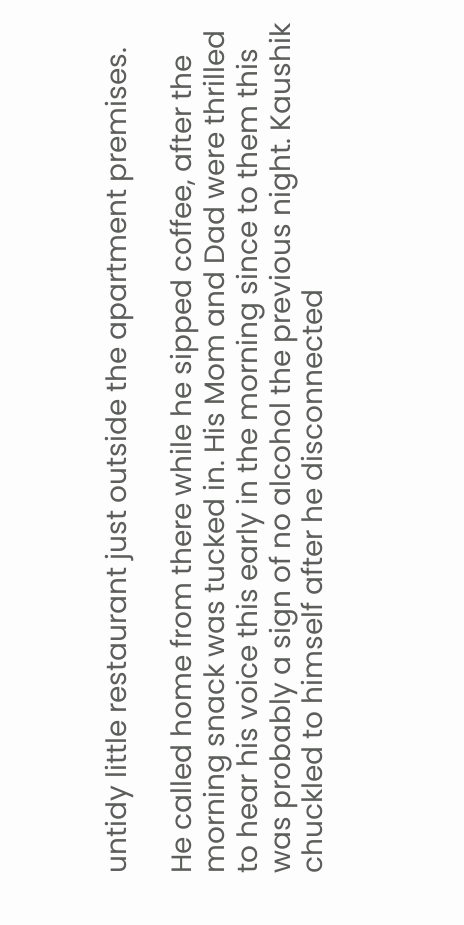untidy little restaurant just outside the apartment premises.

He called home from there while he sipped coffee, after the morning snack was tucked in. His Mom and Dad were thrilled to hear his voice this early in the morning since to them this was probably a sign of no alcohol the previous night. Kaushik chuckled to himself after he disconnected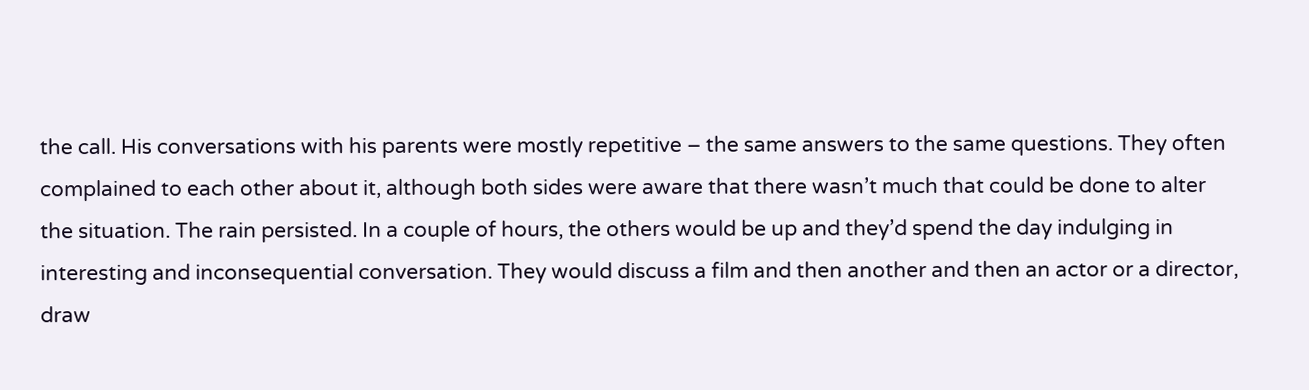the call. His conversations with his parents were mostly repetitive – the same answers to the same questions. They often complained to each other about it, although both sides were aware that there wasn’t much that could be done to alter the situation. The rain persisted. In a couple of hours, the others would be up and they’d spend the day indulging in interesting and inconsequential conversation. They would discuss a film and then another and then an actor or a director, draw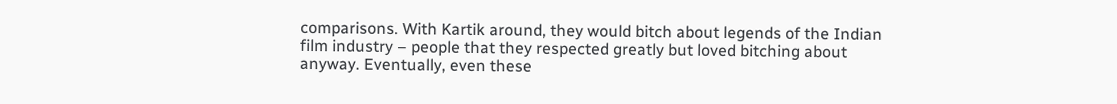comparisons. With Kartik around, they would bitch about legends of the Indian film industry – people that they respected greatly but loved bitching about anyway. Eventually, even these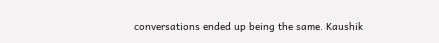conversations ended up being the same. Kaushik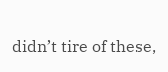didn’t tire of these,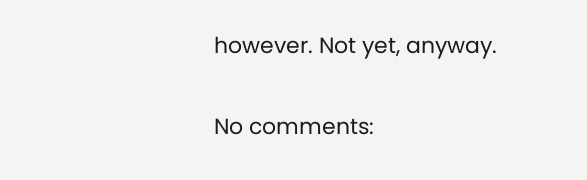however. Not yet, anyway.

No comments: